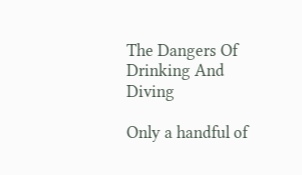The Dangers Of Drinking And Diving

Only a handful of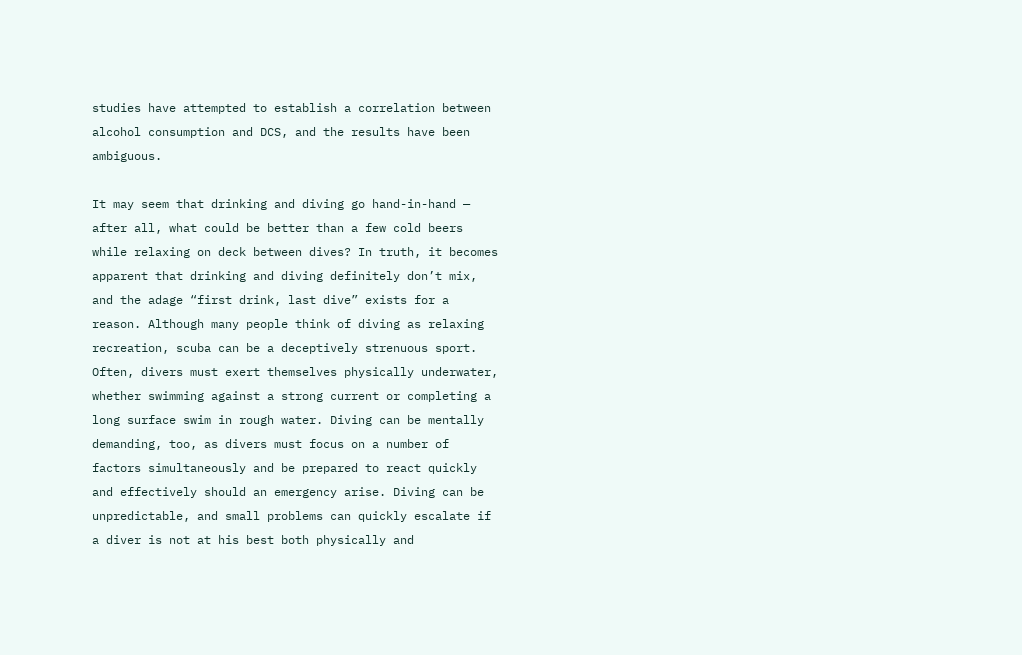studies have attempted to establish a correlation between alcohol consumption and DCS, and the results have been ambiguous.

It may seem that drinking and diving go hand-in-hand — after all, what could be better than a few cold beers while relaxing on deck between dives? In truth, it becomes apparent that drinking and diving definitely don’t mix, and the adage “first drink, last dive” exists for a reason. Although many people think of diving as relaxing recreation, scuba can be a deceptively strenuous sport. Often, divers must exert themselves physically underwater, whether swimming against a strong current or completing a long surface swim in rough water. Diving can be mentally demanding, too, as divers must focus on a number of factors simultaneously and be prepared to react quickly and effectively should an emergency arise. Diving can be unpredictable, and small problems can quickly escalate if a diver is not at his best both physically and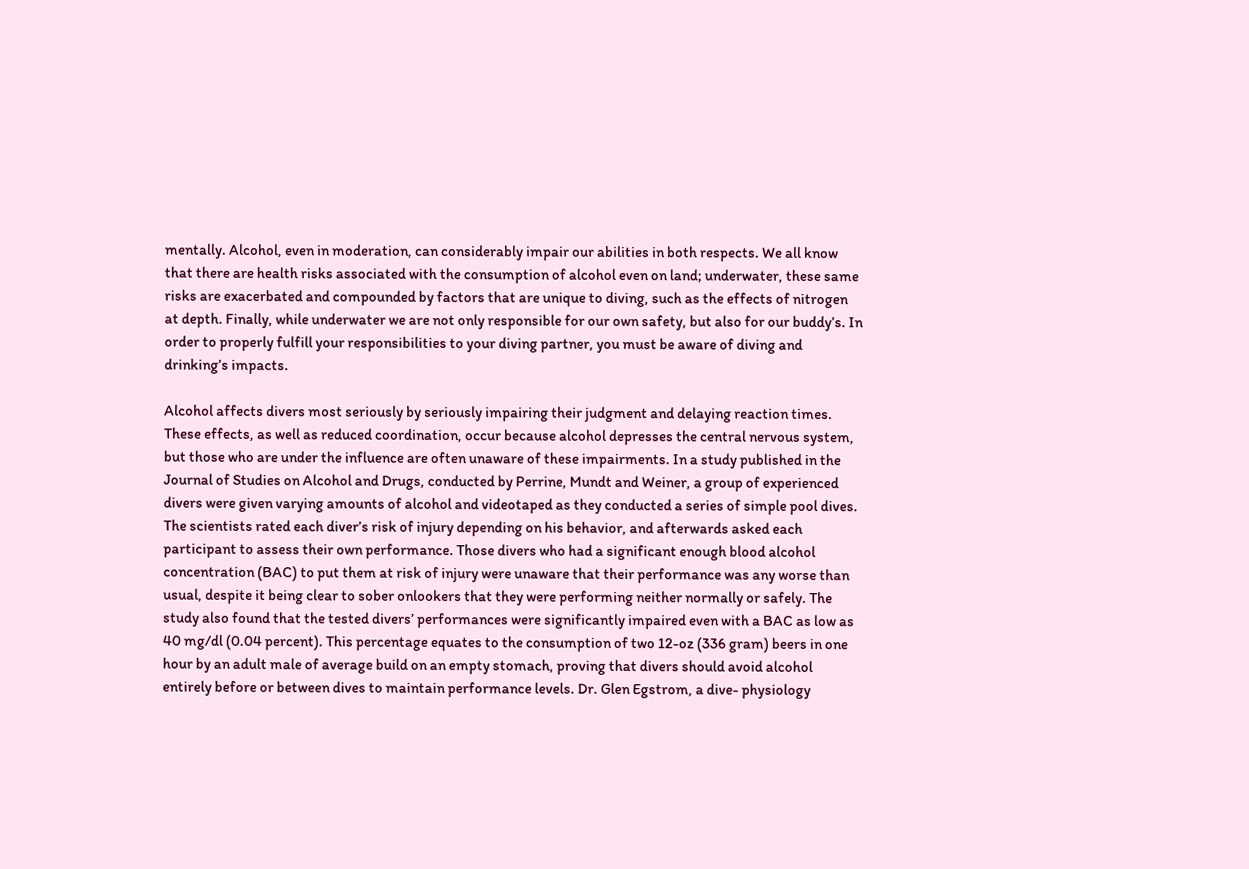mentally. Alcohol, even in moderation, can considerably impair our abilities in both respects. We all know that there are health risks associated with the consumption of alcohol even on land; underwater, these same risks are exacerbated and compounded by factors that are unique to diving, such as the effects of nitrogen at depth. Finally, while underwater we are not only responsible for our own safety, but also for our buddy’s. In order to properly fulfill your responsibilities to your diving partner, you must be aware of diving and drinking’s impacts.

Alcohol affects divers most seriously by seriously impairing their judgment and delaying reaction times. These effects, as well as reduced coordination, occur because alcohol depresses the central nervous system, but those who are under the influence are often unaware of these impairments. In a study published in the Journal of Studies on Alcohol and Drugs, conducted by Perrine, Mundt and Weiner, a group of experienced divers were given varying amounts of alcohol and videotaped as they conducted a series of simple pool dives. The scientists rated each diver’s risk of injury depending on his behavior, and afterwards asked each participant to assess their own performance. Those divers who had a significant enough blood alcohol concentration (BAC) to put them at risk of injury were unaware that their performance was any worse than usual, despite it being clear to sober onlookers that they were performing neither normally or safely. The study also found that the tested divers’ performances were significantly impaired even with a BAC as low as 40 mg/dl (0.04 percent). This percentage equates to the consumption of two 12-oz (336 gram) beers in one hour by an adult male of average build on an empty stomach, proving that divers should avoid alcohol entirely before or between dives to maintain performance levels. Dr. Glen Egstrom, a dive- physiology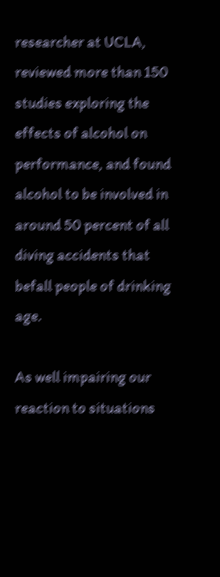researcher at UCLA, reviewed more than 150 studies exploring the effects of alcohol on performance, and found alcohol to be involved in around 50 percent of all diving accidents that befall people of drinking age.

As well impairing our reaction to situations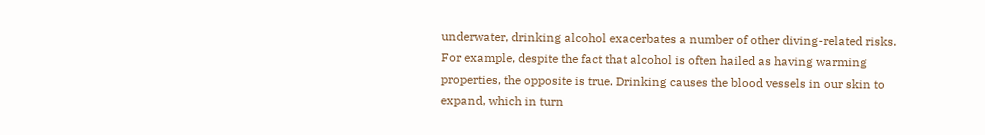underwater, drinking alcohol exacerbates a number of other diving-related risks. For example, despite the fact that alcohol is often hailed as having warming properties, the opposite is true. Drinking causes the blood vessels in our skin to expand, which in turn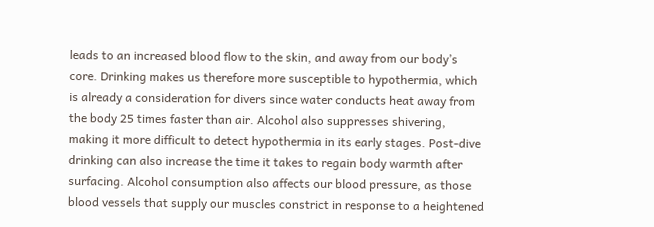leads to an increased blood flow to the skin, and away from our body’s core. Drinking makes us therefore more susceptible to hypothermia, which is already a consideration for divers since water conducts heat away from the body 25 times faster than air. Alcohol also suppresses shivering, making it more difficult to detect hypothermia in its early stages. Post-dive drinking can also increase the time it takes to regain body warmth after surfacing. Alcohol consumption also affects our blood pressure, as those blood vessels that supply our muscles constrict in response to a heightened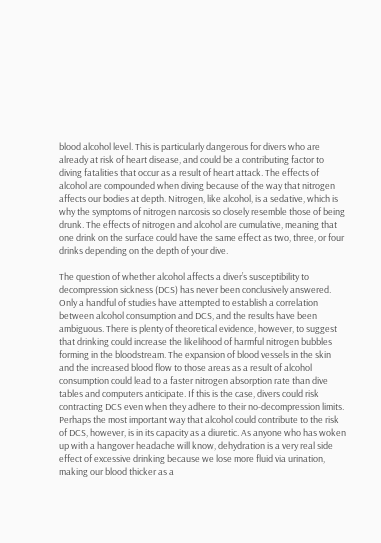blood alcohol level. This is particularly dangerous for divers who are already at risk of heart disease, and could be a contributing factor to diving fatalities that occur as a result of heart attack. The effects of alcohol are compounded when diving because of the way that nitrogen affects our bodies at depth. Nitrogen, like alcohol, is a sedative, which is why the symptoms of nitrogen narcosis so closely resemble those of being drunk. The effects of nitrogen and alcohol are cumulative, meaning that one drink on the surface could have the same effect as two, three, or four drinks depending on the depth of your dive.

The question of whether alcohol affects a diver’s susceptibility to decompression sickness (DCS) has never been conclusively answered. Only a handful of studies have attempted to establish a correlation between alcohol consumption and DCS, and the results have been ambiguous. There is plenty of theoretical evidence, however, to suggest that drinking could increase the likelihood of harmful nitrogen bubbles forming in the bloodstream. The expansion of blood vessels in the skin and the increased blood flow to those areas as a result of alcohol consumption could lead to a faster nitrogen absorption rate than dive tables and computers anticipate. If this is the case, divers could risk contracting DCS even when they adhere to their no-decompression limits. Perhaps the most important way that alcohol could contribute to the risk of DCS, however, is in its capacity as a diuretic. As anyone who has woken up with a hangover headache will know, dehydration is a very real side effect of excessive drinking because we lose more fluid via urination, making our blood thicker as a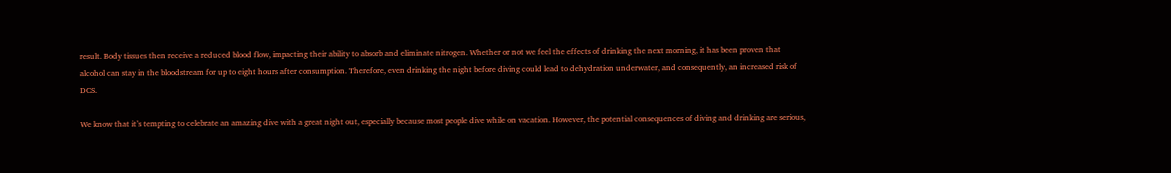result. Body tissues then receive a reduced blood flow, impacting their ability to absorb and eliminate nitrogen. Whether or not we feel the effects of drinking the next morning, it has been proven that alcohol can stay in the bloodstream for up to eight hours after consumption. Therefore, even drinking the night before diving could lead to dehydration underwater, and consequently, an increased risk of DCS.

We know that it’s tempting to celebrate an amazing dive with a great night out, especially because most people dive while on vacation. However, the potential consequences of diving and drinking are serious,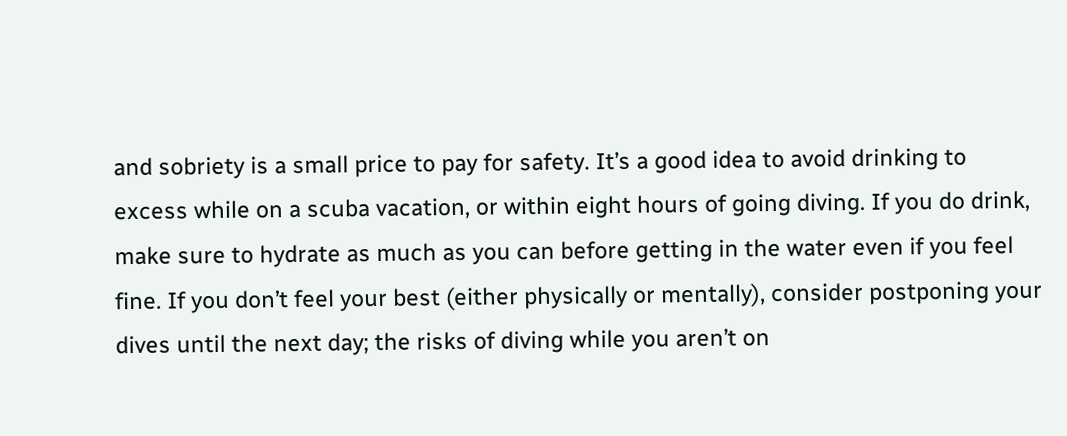and sobriety is a small price to pay for safety. It’s a good idea to avoid drinking to excess while on a scuba vacation, or within eight hours of going diving. If you do drink, make sure to hydrate as much as you can before getting in the water even if you feel fine. If you don’t feel your best (either physically or mentally), consider postponing your dives until the next day; the risks of diving while you aren’t on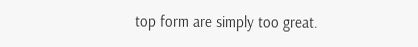top form are simply too great.